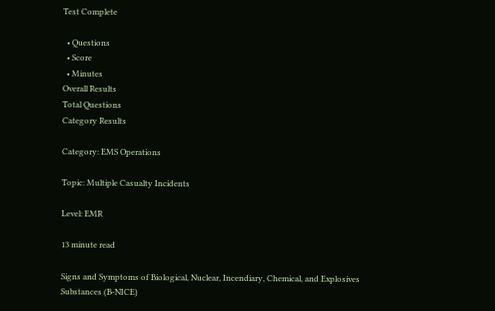Test Complete

  • Questions
  • Score
  • Minutes
Overall Results
Total Questions
Category Results

Category: EMS Operations

Topic: Multiple Casualty Incidents

Level: EMR

13 minute read

Signs and Symptoms of Biological, Nuclear, Incendiary, Chemical, and Explosives Substances (B-NICE)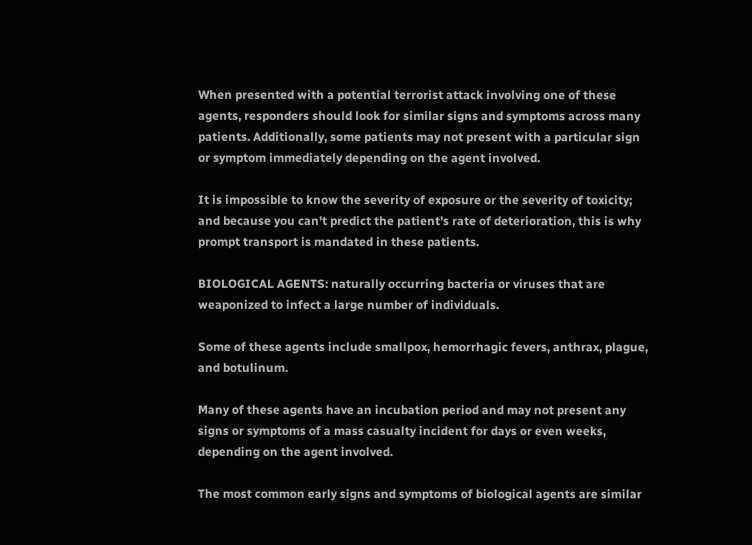When presented with a potential terrorist attack involving one of these agents, responders should look for similar signs and symptoms across many patients. Additionally, some patients may not present with a particular sign or symptom immediately depending on the agent involved.

It is impossible to know the severity of exposure or the severity of toxicity; and because you can't predict the patient's rate of deterioration, this is why prompt transport is mandated in these patients.

BIOLOGICAL AGENTS: naturally occurring bacteria or viruses that are weaponized to infect a large number of individuals.

Some of these agents include smallpox, hemorrhagic fevers, anthrax, plague, and botulinum.

Many of these agents have an incubation period and may not present any signs or symptoms of a mass casualty incident for days or even weeks, depending on the agent involved.

The most common early signs and symptoms of biological agents are similar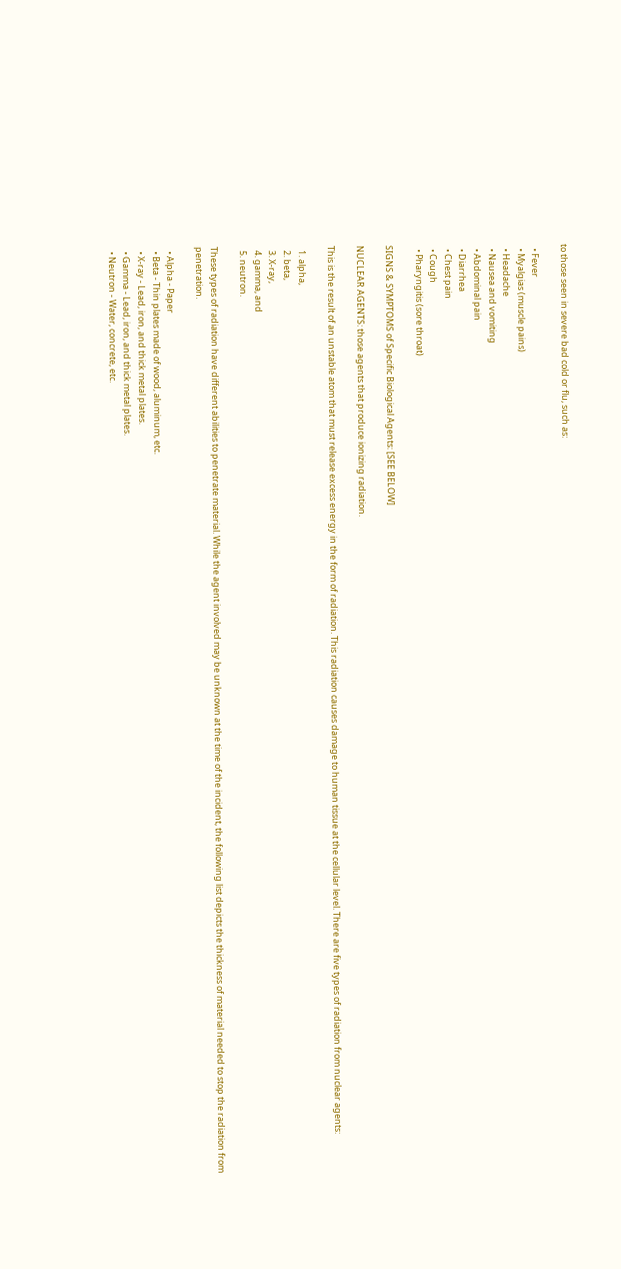to those seen in severe bad cold or flu, such as:

  • Fever
  • Myalgias (muscle pains)
  • Headache
  • Nausea and vomiting
  • Abdominal pain
  • Diarrhea
  • Chest pain
  • Cough
  • Pharyngitis (sore throat)

SIGNS & SYMPTOMS of Specific Biological Agents: [SEE BELOW]

NUCLEAR AGENTS: those agents that produce ionizing radiation.

This is the result of an unstable atom that must release excess energy in the form of radiation. This radiation causes damage to human tissue at the cellular level. There are five types of radiation from nuclear agents:

  1. alpha,
  2. beta,
  3. X-ray,
  4. gamma, and
  5. neutron.

These types of radiation have different abilities to penetrate material. While the agent involved may be unknown at the time of the incident, the following list depicts the thickness of material needed to stop the radiation from penetration.

  • Alpha - Paper
  • Beta - Thin plates made of wood, aluminum, etc.
  • X-ray - Lead, iron, and thick metal plates.
  • Gamma - Lead, iron, and thick metal plates.
  • Neutron - Water, concrete, etc.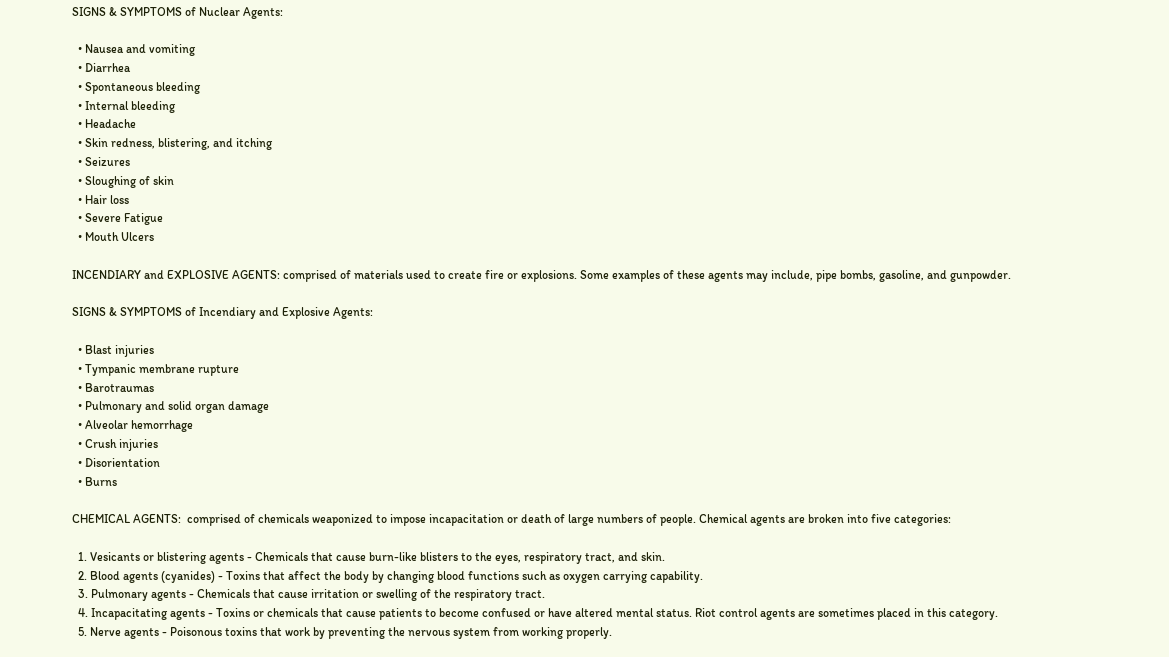SIGNS & SYMPTOMS of Nuclear Agents:

  • Nausea and vomiting
  • Diarrhea
  • Spontaneous bleeding
  • Internal bleeding
  • Headache
  • Skin redness, blistering, and itching
  • Seizures
  • Sloughing of skin
  • Hair loss
  • Severe Fatigue
  • Mouth Ulcers

INCENDIARY and EXPLOSIVE AGENTS: comprised of materials used to create fire or explosions. Some examples of these agents may include, pipe bombs, gasoline, and gunpowder.

SIGNS & SYMPTOMS of Incendiary and Explosive Agents:

  • Blast injuries
  • Tympanic membrane rupture
  • Barotraumas
  • Pulmonary and solid organ damage
  • Alveolar hemorrhage
  • Crush injuries
  • Disorientation
  • Burns

CHEMICAL AGENTS:  comprised of chemicals weaponized to impose incapacitation or death of large numbers of people. Chemical agents are broken into five categories:

  1. Vesicants or blistering agents - Chemicals that cause burn-like blisters to the eyes, respiratory tract, and skin.
  2. Blood agents (cyanides) - Toxins that affect the body by changing blood functions such as oxygen carrying capability.
  3. Pulmonary agents - Chemicals that cause irritation or swelling of the respiratory tract.
  4. Incapacitating agents - Toxins or chemicals that cause patients to become confused or have altered mental status. Riot control agents are sometimes placed in this category.
  5. Nerve agents - Poisonous toxins that work by preventing the nervous system from working properly.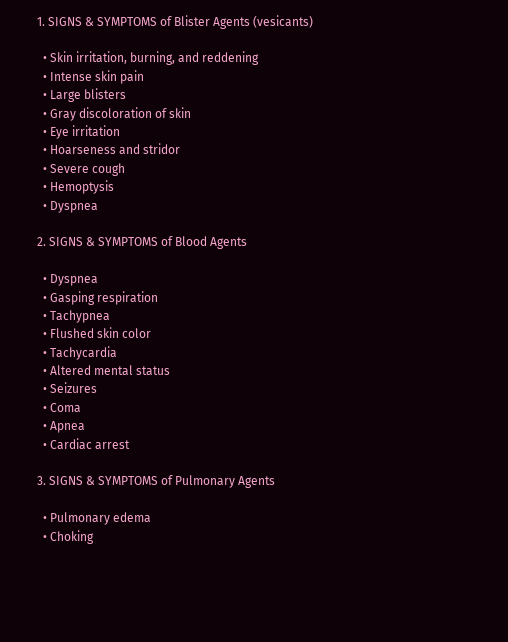1. SIGNS & SYMPTOMS of Blister Agents (vesicants)

  • Skin irritation, burning, and reddening
  • Intense skin pain
  • Large blisters
  • Gray discoloration of skin
  • Eye irritation
  • Hoarseness and stridor
  • Severe cough
  • Hemoptysis
  • Dyspnea

2. SIGNS & SYMPTOMS of Blood Agents

  • Dyspnea
  • Gasping respiration
  • Tachypnea
  • Flushed skin color
  • Tachycardia
  • Altered mental status
  • Seizures
  • Coma
  • Apnea
  • Cardiac arrest

3. SIGNS & SYMPTOMS of Pulmonary Agents

  • Pulmonary edema
  • Choking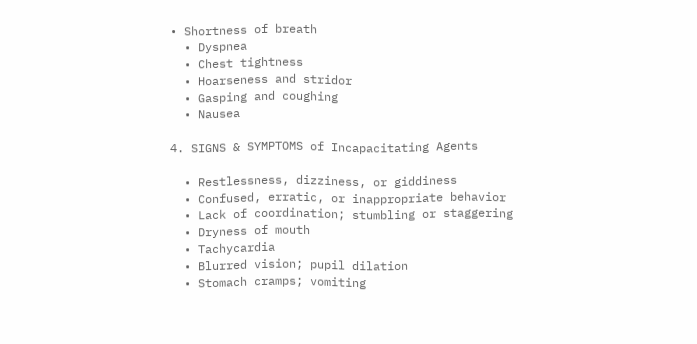• Shortness of breath
  • Dyspnea
  • Chest tightness
  • Hoarseness and stridor
  • Gasping and coughing
  • Nausea

4. SIGNS & SYMPTOMS of Incapacitating Agents

  • Restlessness, dizziness, or giddiness
  • Confused, erratic, or inappropriate behavior
  • Lack of coordination; stumbling or staggering
  • Dryness of mouth
  • Tachycardia
  • Blurred vision; pupil dilation
  • Stomach cramps; vomiting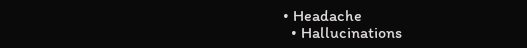• Headache
  • Hallucinations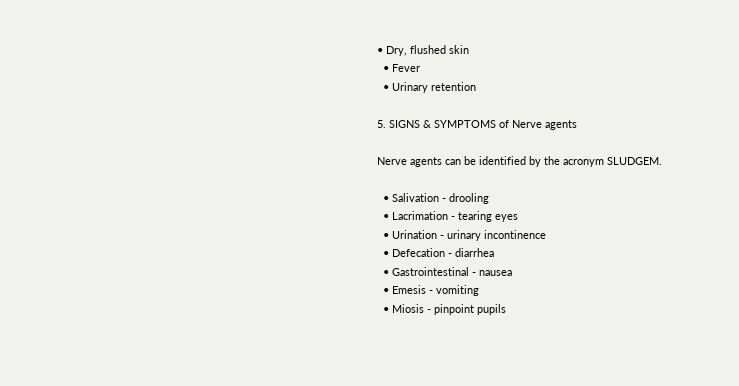• Dry, flushed skin
  • Fever
  • Urinary retention

5. SIGNS & SYMPTOMS of Nerve agents

Nerve agents can be identified by the acronym SLUDGEM.

  • Salivation - drooling
  • Lacrimation - tearing eyes
  • Urination - urinary incontinence
  • Defecation - diarrhea
  • Gastrointestinal - nausea
  • Emesis - vomiting
  • Miosis - pinpoint pupils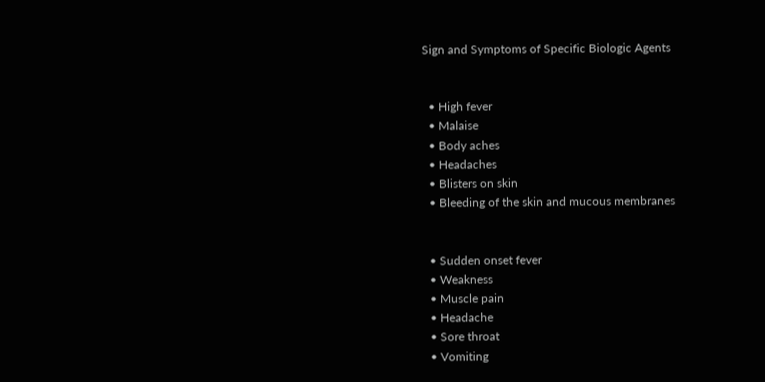Sign and Symptoms of Specific Biologic Agents


  • High fever
  • Malaise
  • Body aches
  • Headaches
  • Blisters on skin
  • Bleeding of the skin and mucous membranes


  • Sudden onset fever
  • Weakness
  • Muscle pain
  • Headache
  • Sore throat
  • Vomiting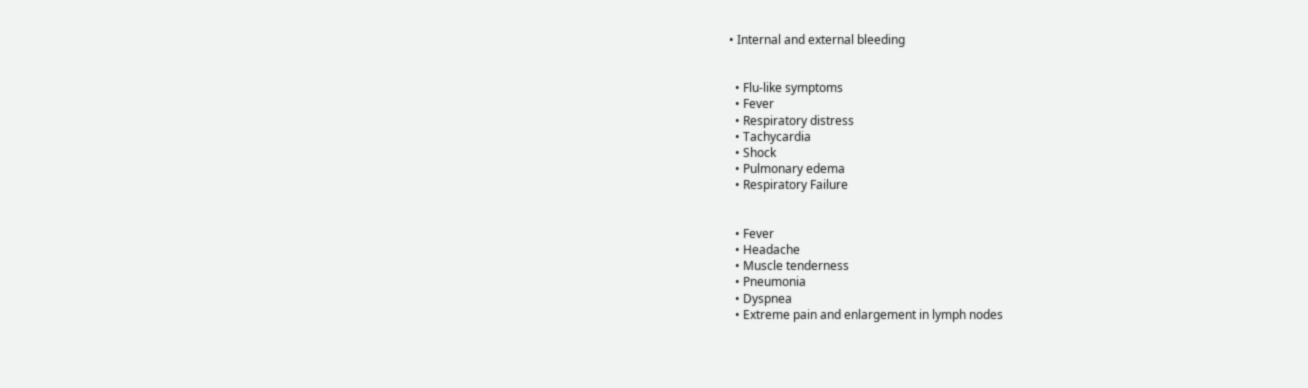• Internal and external bleeding


  • Flu-like symptoms
  • Fever
  • Respiratory distress
  • Tachycardia
  • Shock
  • Pulmonary edema
  • Respiratory Failure


  • Fever
  • Headache
  • Muscle tenderness
  • Pneumonia
  • Dyspnea
  • Extreme pain and enlargement in lymph nodes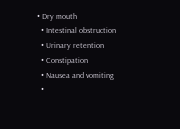• Dry mouth
  • Intestinal obstruction
  • Urinary retention
  • Constipation
  • Nausea and vomiting
  •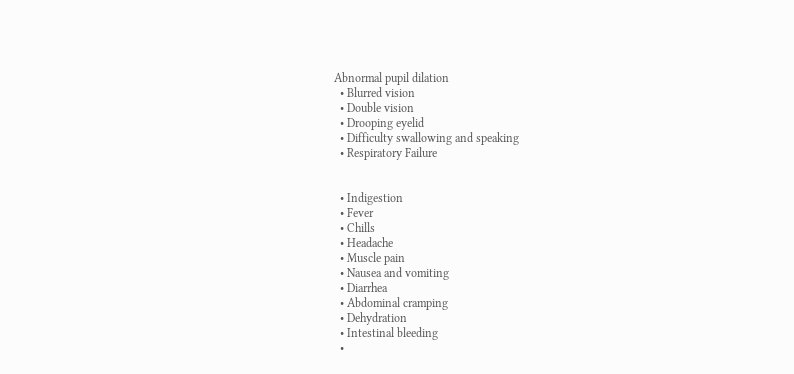Abnormal pupil dilation
  • Blurred vision
  • Double vision
  • Drooping eyelid
  • Difficulty swallowing and speaking
  • Respiratory Failure


  • Indigestion
  • Fever
  • Chills
  • Headache
  • Muscle pain
  • Nausea and vomiting
  • Diarrhea
  • Abdominal cramping
  • Dehydration
  • Intestinal bleeding
  •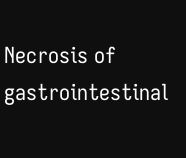Necrosis of gastrointestinal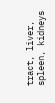tract, liver, spleen, kidneys